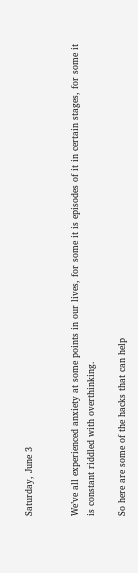Saturday, June 3


We’ve all experienced anxiety at some points in our lives, for some it is episodes of it in certain stages, for some it is constant riddled with overthinking.

So here are some of the hacks that can help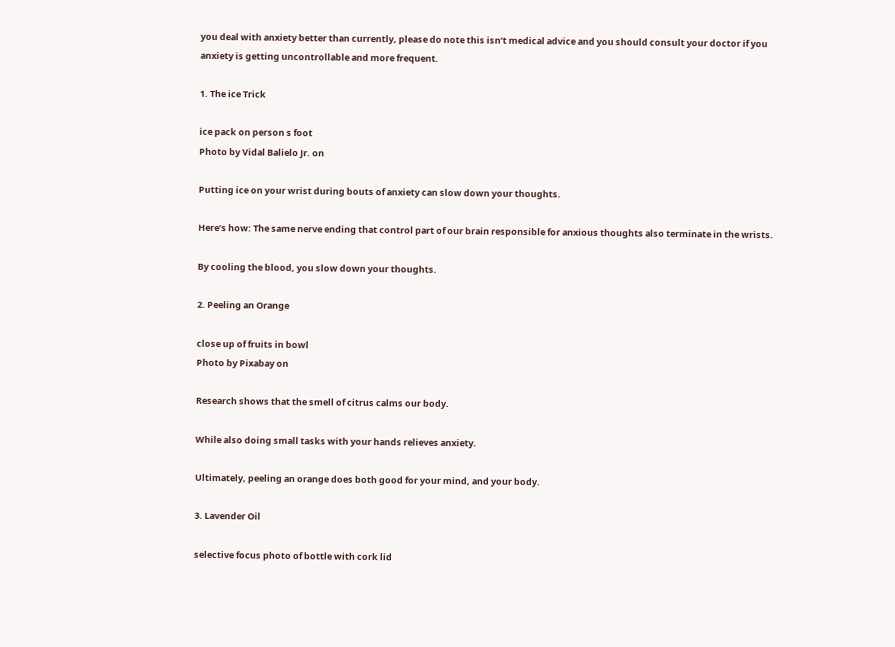you deal with anxiety better than currently, please do note this isn’t medical advice and you should consult your doctor if you anxiety is getting uncontrollable and more frequent.

1. The ice Trick

ice pack on person s foot
Photo by Vidal Balielo Jr. on

Putting ice on your wrist during bouts of anxiety can slow down your thoughts.

Here’s how: The same nerve ending that control part of our brain responsible for anxious thoughts also terminate in the wrists.

By cooling the blood, you slow down your thoughts.

2. Peeling an Orange

close up of fruits in bowl
Photo by Pixabay on

Research shows that the smell of citrus calms our body.

While also doing small tasks with your hands relieves anxiety.

Ultimately, peeling an orange does both good for your mind, and your body.

3. Lavender Oil

selective focus photo of bottle with cork lid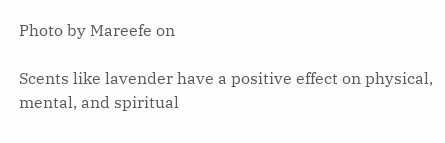Photo by Mareefe on

Scents like lavender have a positive effect on physical, mental, and spiritual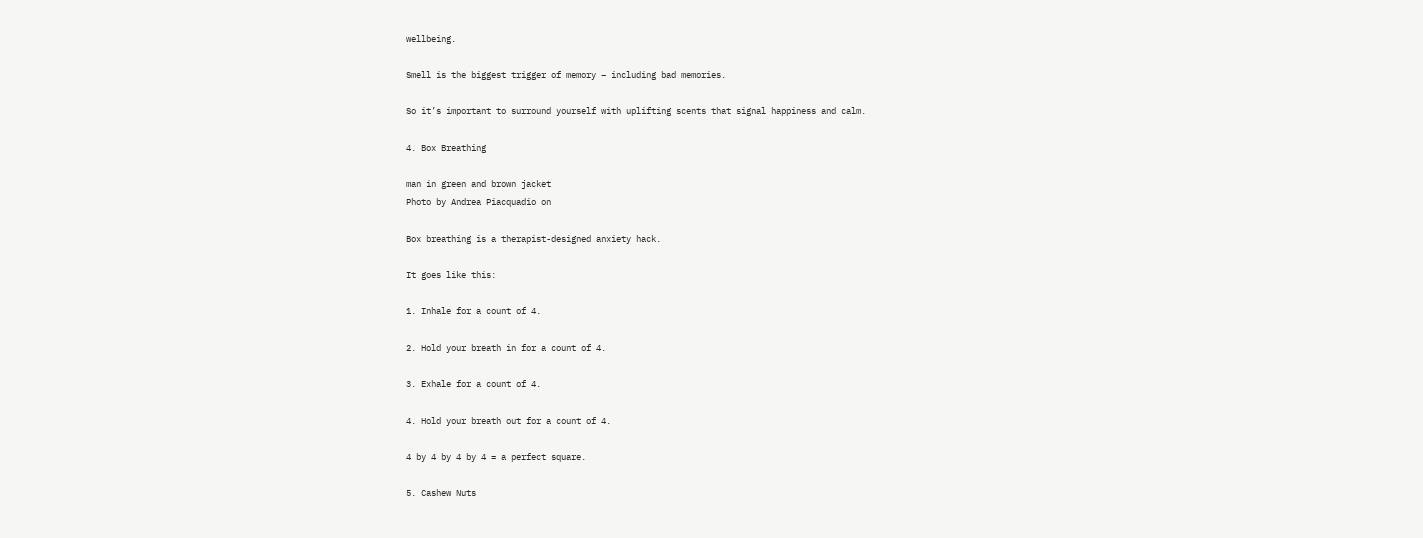wellbeing.

Smell is the biggest trigger of memory – including bad memories.

So it’s important to surround yourself with uplifting scents that signal happiness and calm.

4. Box Breathing

man in green and brown jacket
Photo by Andrea Piacquadio on

Box breathing is a therapist-designed anxiety hack.

It goes like this:

1. Inhale for a count of 4.

2. Hold your breath in for a count of 4.

3. Exhale for a count of 4.

4. Hold your breath out for a count of 4.

4 by 4 by 4 by 4 = a perfect square.

5. Cashew Nuts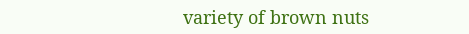variety of brown nuts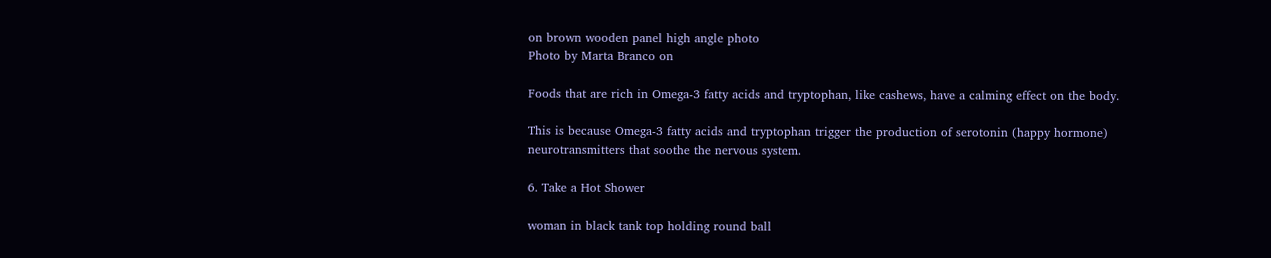on brown wooden panel high angle photo
Photo by Marta Branco on

Foods that are rich in Omega-3 fatty acids and tryptophan, like cashews, have a calming effect on the body.

This is because Omega-3 fatty acids and tryptophan trigger the production of serotonin (happy hormone) neurotransmitters that soothe the nervous system.

6. Take a Hot Shower

woman in black tank top holding round ball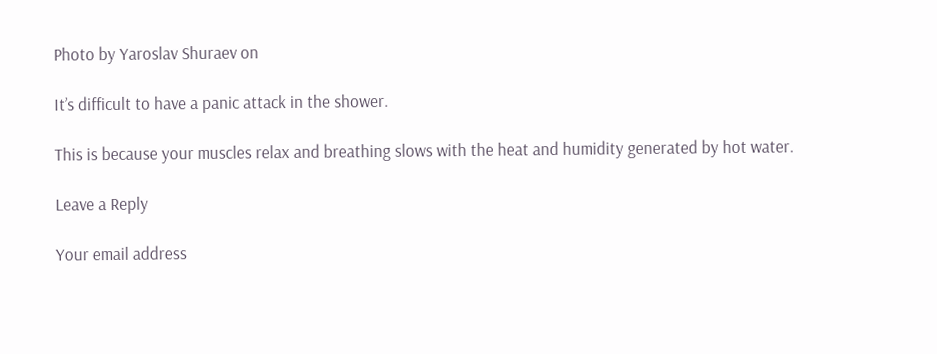Photo by Yaroslav Shuraev on

It’s difficult to have a panic attack in the shower.

This is because your muscles relax and breathing slows with the heat and humidity generated by hot water.

Leave a Reply

Your email address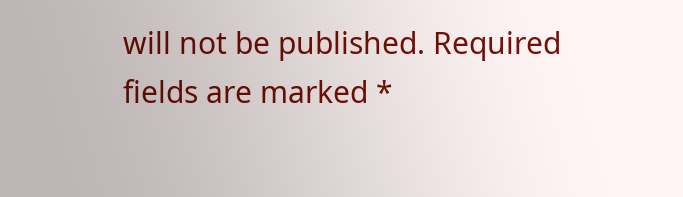will not be published. Required fields are marked *